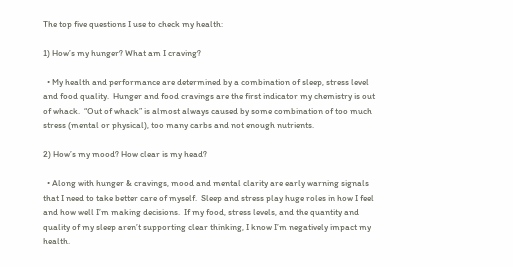The top five questions I use to check my health:

1) How’s my hunger? What am I craving?

  • My health and performance are determined by a combination of sleep, stress level and food quality.  Hunger and food cravings are the first indicator my chemistry is out of whack.  “Out of whack” is almost always caused by some combination of too much stress (mental or physical), too many carbs and not enough nutrients.

2) How’s my mood? How clear is my head?

  • Along with hunger & cravings, mood and mental clarity are early warning signals that I need to take better care of myself.  Sleep and stress play huge roles in how I feel and how well I’m making decisions.  If my food, stress levels, and the quantity and quality of my sleep aren’t supporting clear thinking, I know I’m negatively impact my health.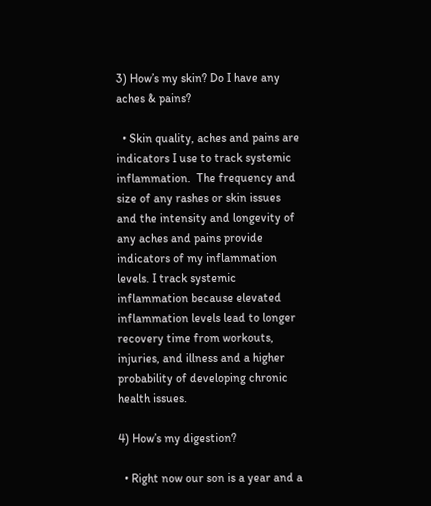3) How’s my skin? Do I have any aches & pains?

  • Skin quality, aches and pains are indicators I use to track systemic inflammation.  The frequency and size of any rashes or skin issues and the intensity and longevity of any aches and pains provide indicators of my inflammation levels. I track systemic inflammation because elevated inflammation levels lead to longer recovery time from workouts, injuries, and illness and a higher probability of developing chronic health issues.

4) How’s my digestion?

  • Right now our son is a year and a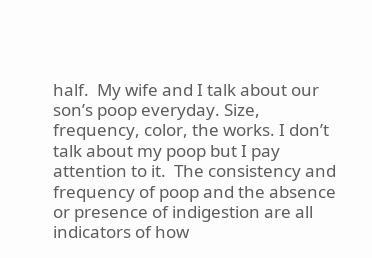half.  My wife and I talk about our son’s poop everyday. Size, frequency, color, the works. I don’t talk about my poop but I pay attention to it.  The consistency and frequency of poop and the absence or presence of indigestion are all indicators of how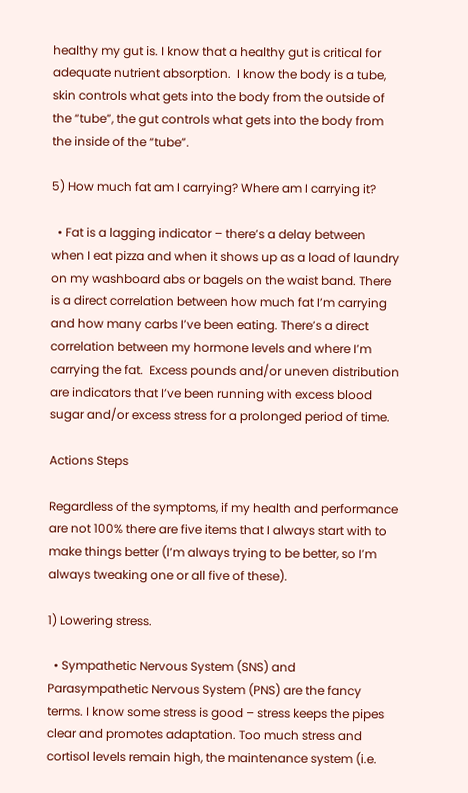healthy my gut is. I know that a healthy gut is critical for adequate nutrient absorption.  I know the body is a tube, skin controls what gets into the body from the outside of the “tube”, the gut controls what gets into the body from the inside of the “tube”.

5) How much fat am I carrying? Where am I carrying it?

  • Fat is a lagging indicator – there’s a delay between when I eat pizza and when it shows up as a load of laundry on my washboard abs or bagels on the waist band. There is a direct correlation between how much fat I’m carrying and how many carbs I’ve been eating. There’s a direct correlation between my hormone levels and where I’m carrying the fat.  Excess pounds and/or uneven distribution are indicators that I’ve been running with excess blood sugar and/or excess stress for a prolonged period of time.

Actions Steps

Regardless of the symptoms, if my health and performance are not 100% there are five items that I always start with to make things better (I’m always trying to be better, so I’m always tweaking one or all five of these).

1) Lowering stress.

  • Sympathetic Nervous System (SNS) and Parasympathetic Nervous System (PNS) are the fancy terms. I know some stress is good – stress keeps the pipes clear and promotes adaptation. Too much stress and cortisol levels remain high, the maintenance system (i.e.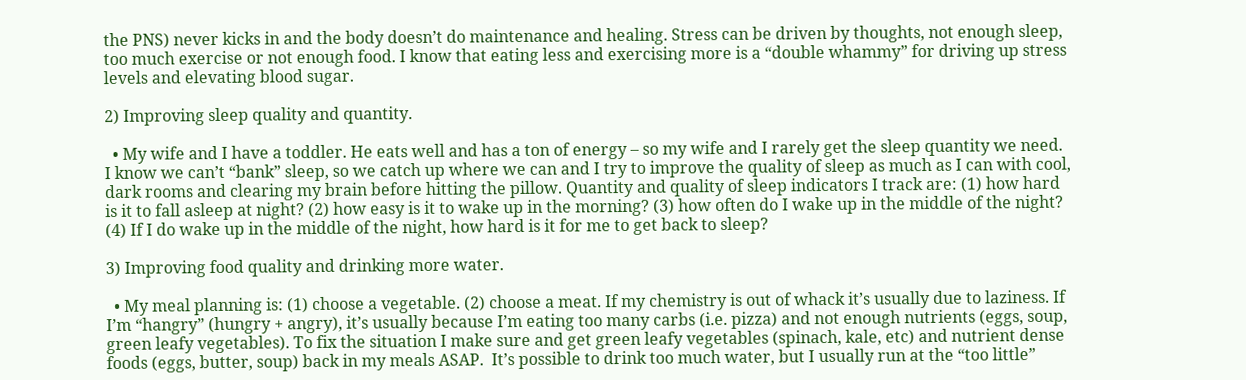the PNS) never kicks in and the body doesn’t do maintenance and healing. Stress can be driven by thoughts, not enough sleep, too much exercise or not enough food. I know that eating less and exercising more is a “double whammy” for driving up stress levels and elevating blood sugar.

2) Improving sleep quality and quantity.

  • My wife and I have a toddler. He eats well and has a ton of energy – so my wife and I rarely get the sleep quantity we need.  I know we can’t “bank” sleep, so we catch up where we can and I try to improve the quality of sleep as much as I can with cool, dark rooms and clearing my brain before hitting the pillow. Quantity and quality of sleep indicators I track are: (1) how hard is it to fall asleep at night? (2) how easy is it to wake up in the morning? (3) how often do I wake up in the middle of the night? (4) If I do wake up in the middle of the night, how hard is it for me to get back to sleep?

3) Improving food quality and drinking more water.

  • My meal planning is: (1) choose a vegetable. (2) choose a meat. If my chemistry is out of whack it’s usually due to laziness. If I’m “hangry” (hungry + angry), it’s usually because I’m eating too many carbs (i.e. pizza) and not enough nutrients (eggs, soup, green leafy vegetables). To fix the situation I make sure and get green leafy vegetables (spinach, kale, etc) and nutrient dense foods (eggs, butter, soup) back in my meals ASAP.  It’s possible to drink too much water, but I usually run at the “too little”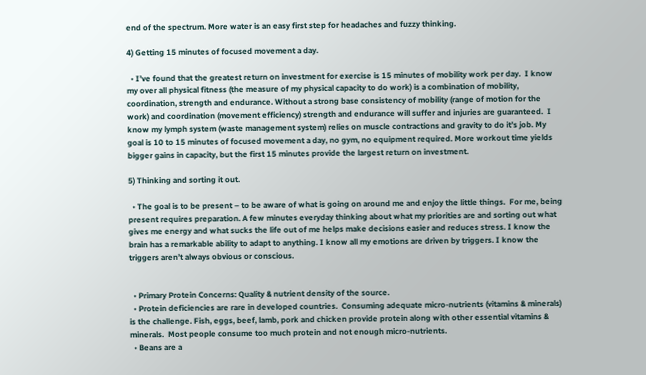end of the spectrum. More water is an easy first step for headaches and fuzzy thinking.

4) Getting 15 minutes of focused movement a day.

  • I’ve found that the greatest return on investment for exercise is 15 minutes of mobility work per day.  I know my over all physical fitness (the measure of my physical capacity to do work) is a combination of mobility, coordination, strength and endurance. Without a strong base consistency of mobility (range of motion for the work) and coordination (movement efficiency) strength and endurance will suffer and injuries are guaranteed.  I know my lymph system (waste management system) relies on muscle contractions and gravity to do it’s job. My goal is 10 to 15 minutes of focused movement a day, no gym, no equipment required. More workout time yields bigger gains in capacity, but the first 15 minutes provide the largest return on investment.

5) Thinking and sorting it out.

  • The goal is to be present – to be aware of what is going on around me and enjoy the little things.  For me, being present requires preparation. A few minutes everyday thinking about what my priorities are and sorting out what gives me energy and what sucks the life out of me helps make decisions easier and reduces stress. I know the brain has a remarkable ability to adapt to anything. I know all my emotions are driven by triggers. I know the triggers aren’t always obvious or conscious.


  • Primary Protein Concerns: Quality & nutrient density of the source.
  • Protein deficiencies are rare in developed countries.  Consuming adequate micro-nutrients (vitamins & minerals) is the challenge. Fish, eggs, beef, lamb, pork and chicken provide protein along with other essential vitamins & minerals.  Most people consume too much protein and not enough micro-nutrients.
  • Beans are a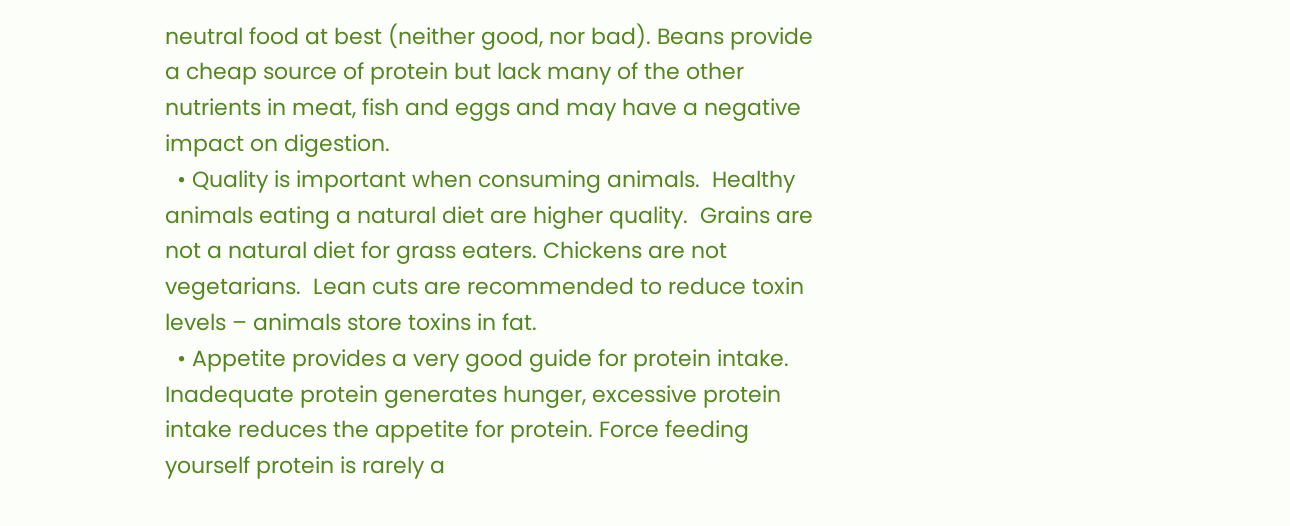neutral food at best (neither good, nor bad). Beans provide a cheap source of protein but lack many of the other nutrients in meat, fish and eggs and may have a negative impact on digestion.
  • Quality is important when consuming animals.  Healthy animals eating a natural diet are higher quality.  Grains are not a natural diet for grass eaters. Chickens are not vegetarians.  Lean cuts are recommended to reduce toxin levels – animals store toxins in fat.
  • Appetite provides a very good guide for protein intake. Inadequate protein generates hunger, excessive protein intake reduces the appetite for protein. Force feeding yourself protein is rarely a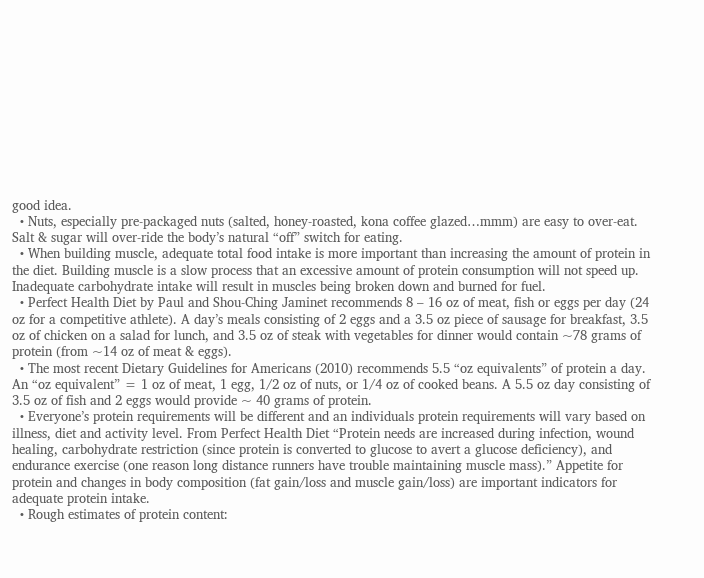good idea.
  • Nuts, especially pre-packaged nuts (salted, honey-roasted, kona coffee glazed…mmm) are easy to over-eat. Salt & sugar will over-ride the body’s natural “off” switch for eating.
  • When building muscle, adequate total food intake is more important than increasing the amount of protein in the diet. Building muscle is a slow process that an excessive amount of protein consumption will not speed up. Inadequate carbohydrate intake will result in muscles being broken down and burned for fuel.
  • Perfect Health Diet by Paul and Shou-Ching Jaminet recommends 8 – 16 oz of meat, fish or eggs per day (24 oz for a competitive athlete). A day’s meals consisting of 2 eggs and a 3.5 oz piece of sausage for breakfast, 3.5 oz of chicken on a salad for lunch, and 3.5 oz of steak with vegetables for dinner would contain ~78 grams of protein (from ~14 oz of meat & eggs).
  • The most recent Dietary Guidelines for Americans (2010) recommends 5.5 “oz equivalents” of protein a day. An “oz equivalent” = 1 oz of meat, 1 egg, 1/2 oz of nuts, or 1/4 oz of cooked beans. A 5.5 oz day consisting of 3.5 oz of fish and 2 eggs would provide ~ 40 grams of protein.
  • Everyone’s protein requirements will be different and an individuals protein requirements will vary based on illness, diet and activity level. From Perfect Health Diet “Protein needs are increased during infection, wound healing, carbohydrate restriction (since protein is converted to glucose to avert a glucose deficiency), and endurance exercise (one reason long distance runners have trouble maintaining muscle mass).” Appetite for protein and changes in body composition (fat gain/loss and muscle gain/loss) are important indicators for adequate protein intake.
  • Rough estimates of protein content: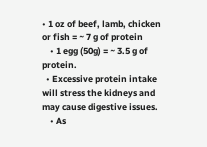• 1 oz of beef, lamb, chicken or fish = ~ 7 g of protein
    • 1 egg (50g) = ~ 3.5 g of protein.
  • Excessive protein intake will stress the kidneys and may cause digestive issues.
    • As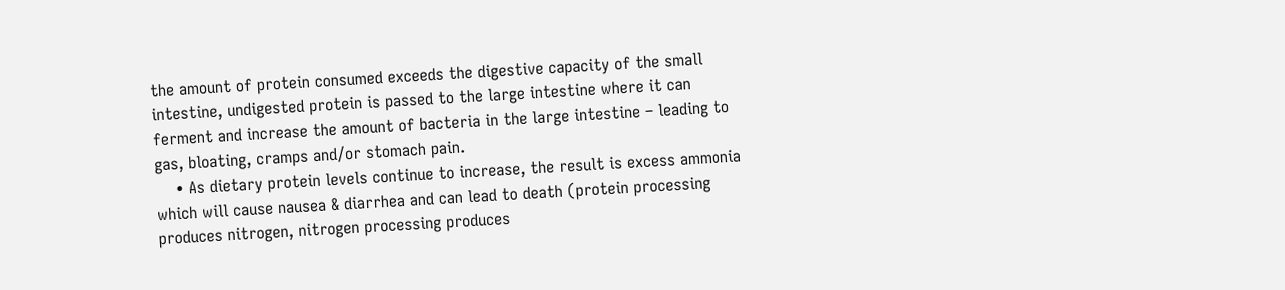the amount of protein consumed exceeds the digestive capacity of the small intestine, undigested protein is passed to the large intestine where it can ferment and increase the amount of bacteria in the large intestine – leading to gas, bloating, cramps and/or stomach pain.
    • As dietary protein levels continue to increase, the result is excess ammonia which will cause nausea & diarrhea and can lead to death (protein processing produces nitrogen, nitrogen processing produces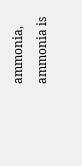ammonia, ammonia is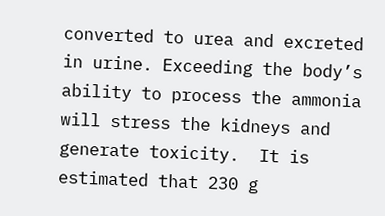converted to urea and excreted in urine. Exceeding the body’s ability to process the ammonia will stress the kidneys and generate toxicity.  It is estimated that 230 g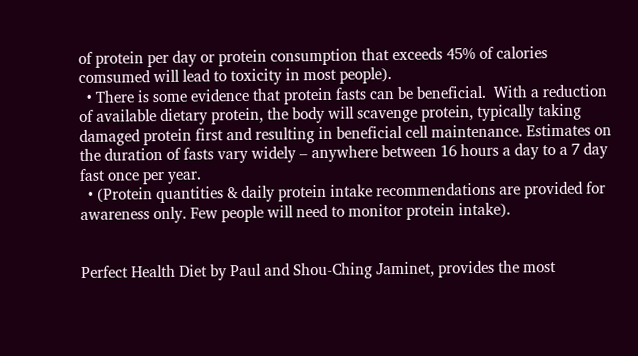of protein per day or protein consumption that exceeds 45% of calories comsumed will lead to toxicity in most people).
  • There is some evidence that protein fasts can be beneficial.  With a reduction of available dietary protein, the body will scavenge protein, typically taking damaged protein first and resulting in beneficial cell maintenance. Estimates on the duration of fasts vary widely – anywhere between 16 hours a day to a 7 day fast once per year.
  • (Protein quantities & daily protein intake recommendations are provided for awareness only. Few people will need to monitor protein intake).


Perfect Health Diet by Paul and Shou-Ching Jaminet, provides the most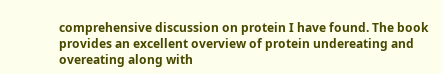comprehensive discussion on protein I have found. The book provides an excellent overview of protein undereating and overeating along with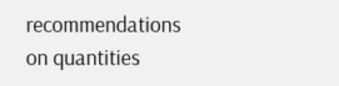recommendations on quantities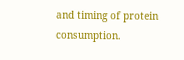and timing of protein consumption.